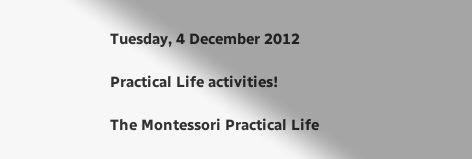Tuesday, 4 December 2012

Practical Life activities!

The Montessori Practical Life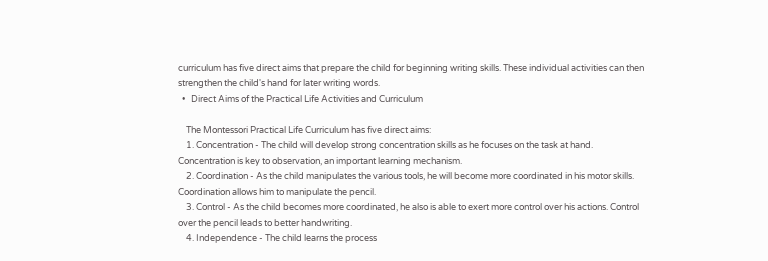curriculum has five direct aims that prepare the child for beginning writing skills. These individual activities can then strengthen the child's hand for later writing words.
  •   Direct Aims of the Practical Life Activities and Curriculum

    The Montessori Practical Life Curriculum has five direct aims:
    1. Concentration - The child will develop strong concentration skills as he focuses on the task at hand. Concentration is key to observation, an important learning mechanism.
    2. Coordination - As the child manipulates the various tools, he will become more coordinated in his motor skills. Coordination allows him to manipulate the pencil.
    3. Control - As the child becomes more coordinated, he also is able to exert more control over his actions. Control over the pencil leads to better handwriting.
    4. Independence - The child learns the process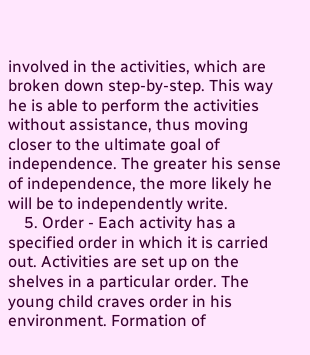involved in the activities, which are broken down step-by-step. This way he is able to perform the activities without assistance, thus moving closer to the ultimate goal of independence. The greater his sense of independence, the more likely he will be to independently write.
    5. Order - Each activity has a specified order in which it is carried out. Activities are set up on the shelves in a particular order. The young child craves order in his environment. Formation of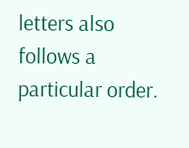letters also follows a particular order.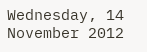Wednesday, 14 November 2012